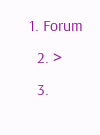1. Forum
  2. >
  3.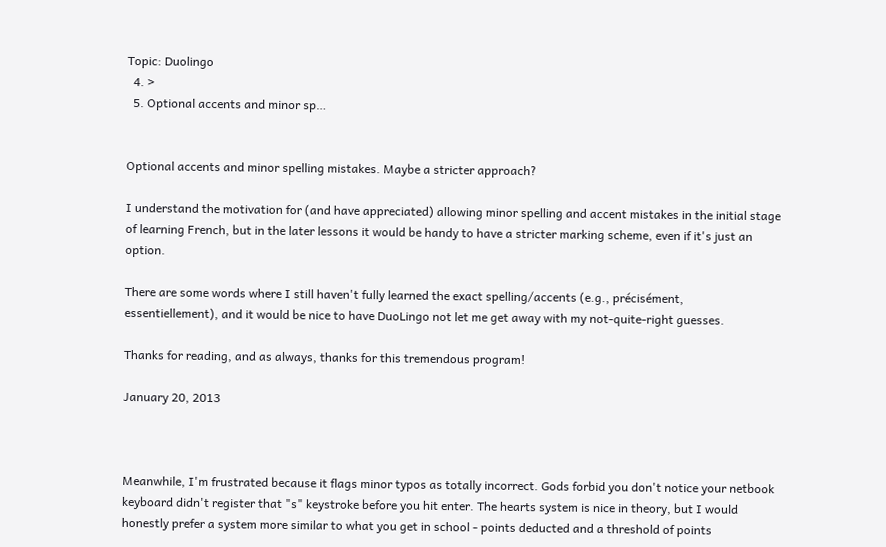Topic: Duolingo
  4. >
  5. Optional accents and minor sp…


Optional accents and minor spelling mistakes. Maybe a stricter approach?

I understand the motivation for (and have appreciated) allowing minor spelling and accent mistakes in the initial stage of learning French, but in the later lessons it would be handy to have a stricter marking scheme, even if it's just an option.

There are some words where I still haven't fully learned the exact spelling/accents (e.g., précisément, essentiellement), and it would be nice to have DuoLingo not let me get away with my not-quite-right guesses.

Thanks for reading, and as always, thanks for this tremendous program!

January 20, 2013



Meanwhile, I'm frustrated because it flags minor typos as totally incorrect. Gods forbid you don't notice your netbook keyboard didn't register that "s" keystroke before you hit enter. The hearts system is nice in theory, but I would honestly prefer a system more similar to what you get in school - points deducted and a threshold of points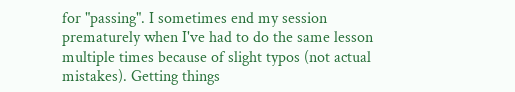for "passing". I sometimes end my session prematurely when I've had to do the same lesson multiple times because of slight typos (not actual mistakes). Getting things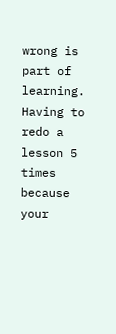wrong is part of learning. Having to redo a lesson 5 times because your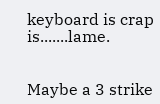keyboard is crap is.......lame.


Maybe a 3 strike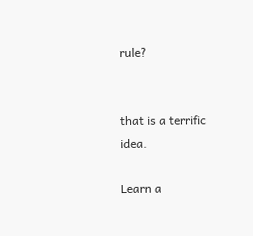rule?


that is a terrific idea.

Learn a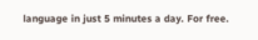language in just 5 minutes a day. For free.